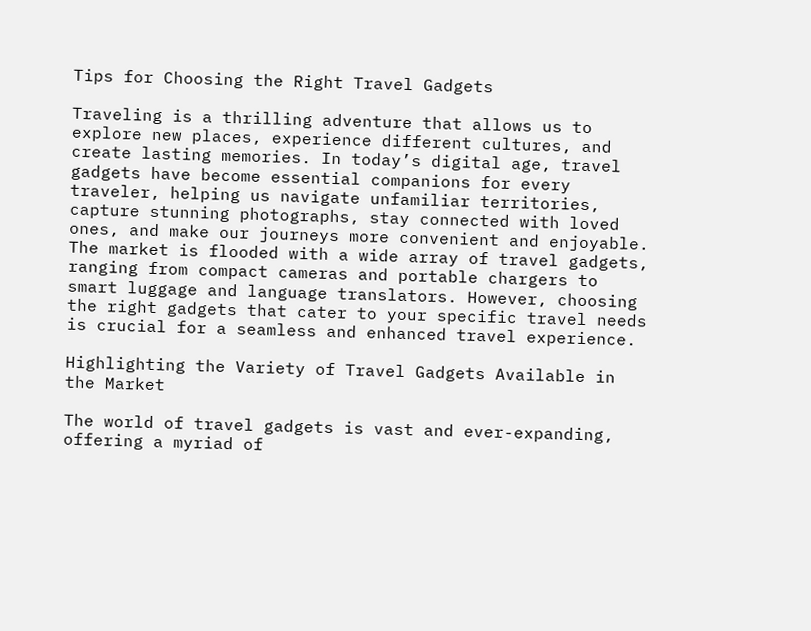Tips for Choosing the Right Travel Gadgets

Traveling is a thrilling adventure that allows us to explore new places, experience different cultures, and create lasting memories. In today’s digital age, travel gadgets have become essential companions for every traveler, helping us navigate unfamiliar territories, capture stunning photographs, stay connected with loved ones, and make our journeys more convenient and enjoyable. The market is flooded with a wide array of travel gadgets, ranging from compact cameras and portable chargers to smart luggage and language translators. However, choosing the right gadgets that cater to your specific travel needs is crucial for a seamless and enhanced travel experience.

Highlighting the Variety of Travel Gadgets Available in the Market

The world of travel gadgets is vast and ever-expanding, offering a myriad of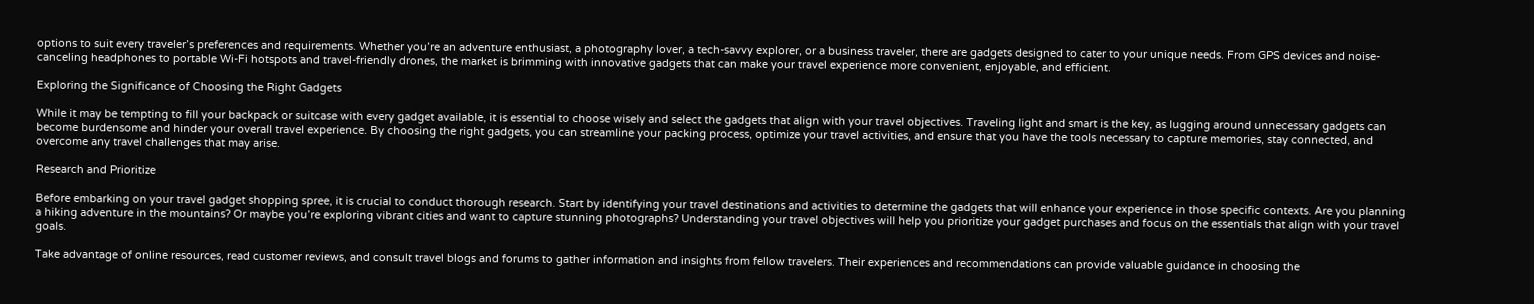options to suit every traveler’s preferences and requirements. Whether you’re an adventure enthusiast, a photography lover, a tech-savvy explorer, or a business traveler, there are gadgets designed to cater to your unique needs. From GPS devices and noise-canceling headphones to portable Wi-Fi hotspots and travel-friendly drones, the market is brimming with innovative gadgets that can make your travel experience more convenient, enjoyable, and efficient.

Exploring the Significance of Choosing the Right Gadgets

While it may be tempting to fill your backpack or suitcase with every gadget available, it is essential to choose wisely and select the gadgets that align with your travel objectives. Traveling light and smart is the key, as lugging around unnecessary gadgets can become burdensome and hinder your overall travel experience. By choosing the right gadgets, you can streamline your packing process, optimize your travel activities, and ensure that you have the tools necessary to capture memories, stay connected, and overcome any travel challenges that may arise.

Research and Prioritize

Before embarking on your travel gadget shopping spree, it is crucial to conduct thorough research. Start by identifying your travel destinations and activities to determine the gadgets that will enhance your experience in those specific contexts. Are you planning a hiking adventure in the mountains? Or maybe you’re exploring vibrant cities and want to capture stunning photographs? Understanding your travel objectives will help you prioritize your gadget purchases and focus on the essentials that align with your travel goals.

Take advantage of online resources, read customer reviews, and consult travel blogs and forums to gather information and insights from fellow travelers. Their experiences and recommendations can provide valuable guidance in choosing the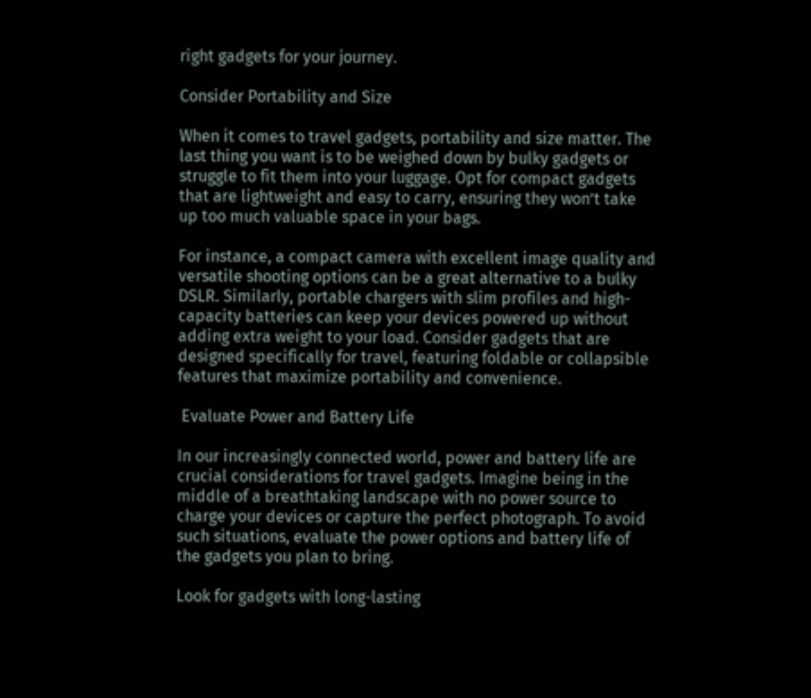right gadgets for your journey.

Consider Portability and Size

When it comes to travel gadgets, portability and size matter. The last thing you want is to be weighed down by bulky gadgets or struggle to fit them into your luggage. Opt for compact gadgets that are lightweight and easy to carry, ensuring they won’t take up too much valuable space in your bags.

For instance, a compact camera with excellent image quality and versatile shooting options can be a great alternative to a bulky DSLR. Similarly, portable chargers with slim profiles and high-capacity batteries can keep your devices powered up without adding extra weight to your load. Consider gadgets that are designed specifically for travel, featuring foldable or collapsible features that maximize portability and convenience.

 Evaluate Power and Battery Life

In our increasingly connected world, power and battery life are crucial considerations for travel gadgets. Imagine being in the middle of a breathtaking landscape with no power source to charge your devices or capture the perfect photograph. To avoid such situations, evaluate the power options and battery life of the gadgets you plan to bring.

Look for gadgets with long-lasting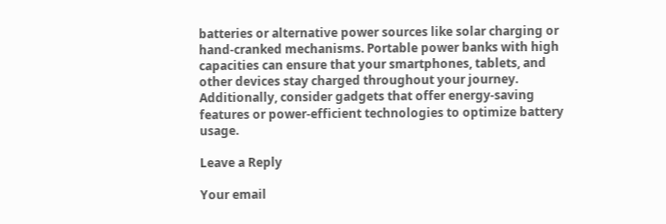batteries or alternative power sources like solar charging or hand-cranked mechanisms. Portable power banks with high capacities can ensure that your smartphones, tablets, and other devices stay charged throughout your journey. Additionally, consider gadgets that offer energy-saving features or power-efficient technologies to optimize battery usage.

Leave a Reply

Your email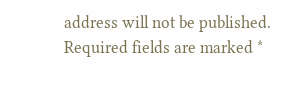address will not be published. Required fields are marked *